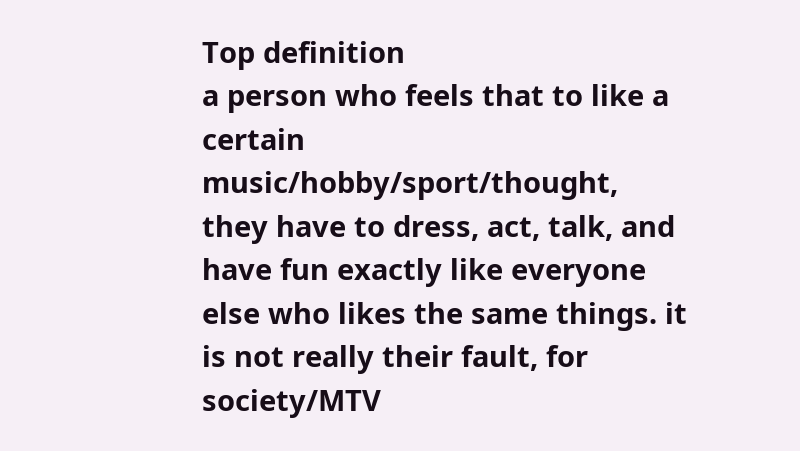Top definition
a person who feels that to like a certain music/hobby/sport/thought, they have to dress, act, talk, and have fun exactly like everyone else who likes the same things. it is not really their fault, for society/MTV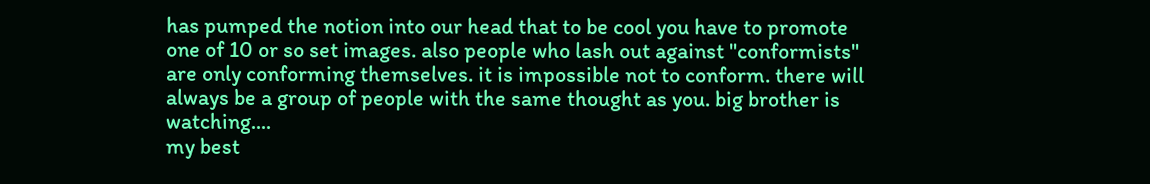has pumped the notion into our head that to be cool you have to promote one of 10 or so set images. also people who lash out against "conformists" are only conforming themselves. it is impossible not to conform. there will always be a group of people with the same thought as you. big brother is watching....
my best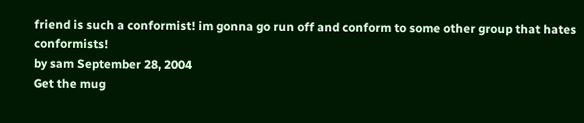friend is such a conformist! im gonna go run off and conform to some other group that hates conformists!
by sam September 28, 2004
Get the mug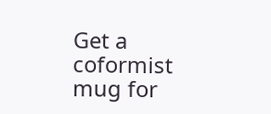Get a coformist mug for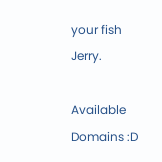your fish Jerry.

Available Domains :D